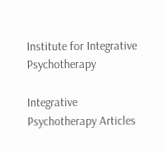Institute for Integrative Psychotherapy

Integrative Psychotherapy Articles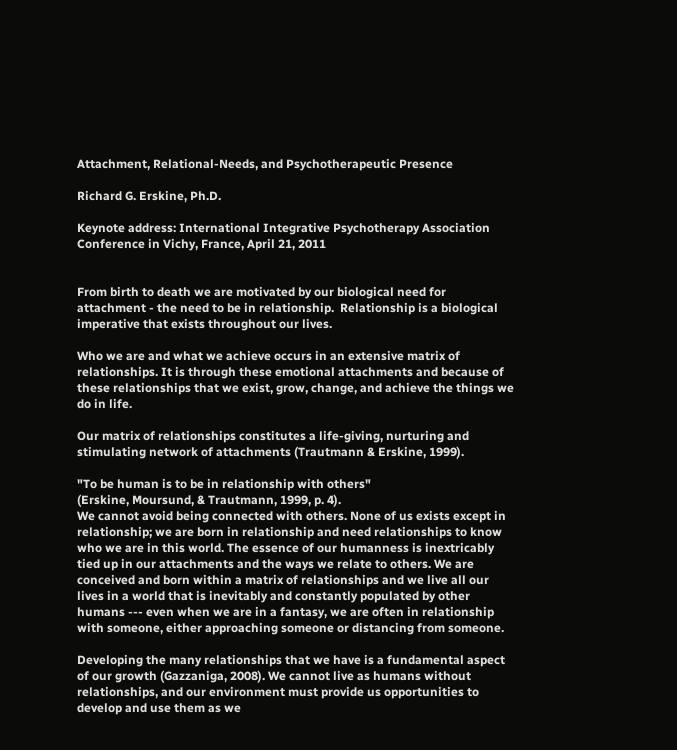Attachment, Relational-Needs, and Psychotherapeutic Presence

Richard G. Erskine, Ph.D.

Keynote address: International Integrative Psychotherapy Association Conference in Vichy, France, April 21, 2011


From birth to death we are motivated by our biological need for attachment - the need to be in relationship.  Relationship is a biological imperative that exists throughout our lives.

Who we are and what we achieve occurs in an extensive matrix of relationships. It is through these emotional attachments and because of these relationships that we exist, grow, change, and achieve the things we do in life.

Our matrix of relationships constitutes a life-giving, nurturing and stimulating network of attachments (Trautmann & Erskine, 1999).

"To be human is to be in relationship with others"
(Erskine, Moursund, & Trautmann, 1999, p. 4).
We cannot avoid being connected with others. None of us exists except in relationship; we are born in relationship and need relationships to know who we are in this world. The essence of our humanness is inextricably tied up in our attachments and the ways we relate to others. We are conceived and born within a matrix of relationships and we live all our lives in a world that is inevitably and constantly populated by other humans --- even when we are in a fantasy, we are often in relationship with someone, either approaching someone or distancing from someone.

Developing the many relationships that we have is a fundamental aspect of our growth (Gazzaniga, 2008). We cannot live as humans without relationships, and our environment must provide us opportunities to develop and use them as we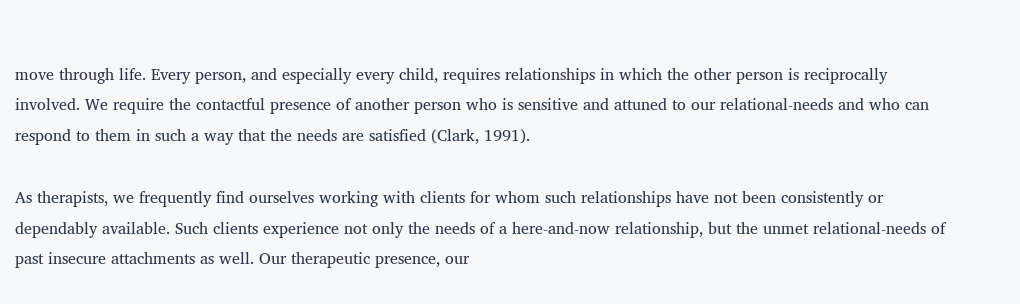move through life. Every person, and especially every child, requires relationships in which the other person is reciprocally involved. We require the contactful presence of another person who is sensitive and attuned to our relational-needs and who can respond to them in such a way that the needs are satisfied (Clark, 1991).

As therapists, we frequently find ourselves working with clients for whom such relationships have not been consistently or dependably available. Such clients experience not only the needs of a here-and-now relationship, but the unmet relational-needs of past insecure attachments as well. Our therapeutic presence, our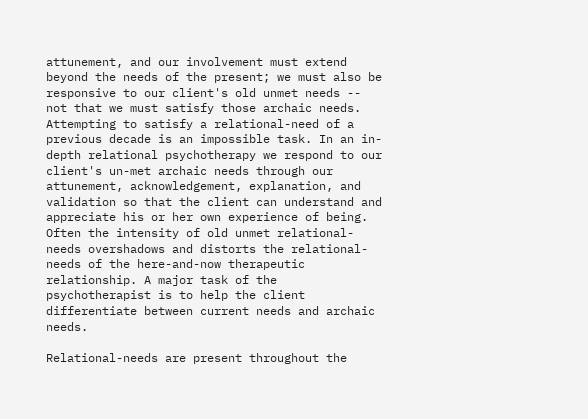attunement, and our involvement must extend beyond the needs of the present; we must also be responsive to our client's old unmet needs -- not that we must satisfy those archaic needs. Attempting to satisfy a relational-need of a previous decade is an impossible task. In an in-depth relational psychotherapy we respond to our client's un-met archaic needs through our attunement, acknowledgement, explanation, and validation so that the client can understand and appreciate his or her own experience of being. Often the intensity of old unmet relational-needs overshadows and distorts the relational-needs of the here-and-now therapeutic relationship. A major task of the psychotherapist is to help the client differentiate between current needs and archaic needs.

Relational-needs are present throughout the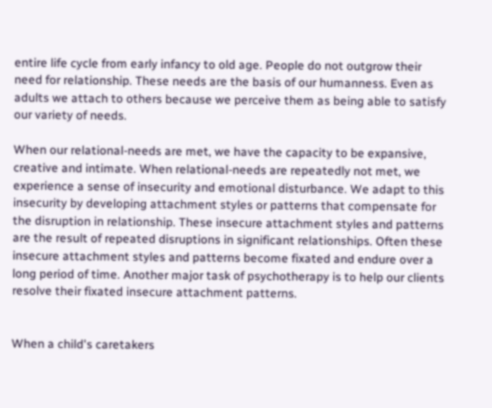entire life cycle from early infancy to old age. People do not outgrow their need for relationship. These needs are the basis of our humanness. Even as adults we attach to others because we perceive them as being able to satisfy our variety of needs.

When our relational-needs are met, we have the capacity to be expansive, creative and intimate. When relational-needs are repeatedly not met, we experience a sense of insecurity and emotional disturbance. We adapt to this insecurity by developing attachment styles or patterns that compensate for the disruption in relationship. These insecure attachment styles and patterns are the result of repeated disruptions in significant relationships. Often these insecure attachment styles and patterns become fixated and endure over a long period of time. Another major task of psychotherapy is to help our clients resolve their fixated insecure attachment patterns.


When a child's caretakers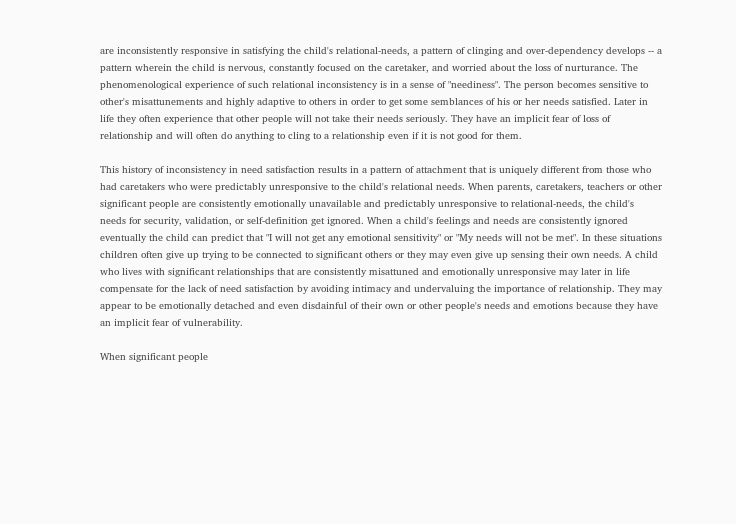are inconsistently responsive in satisfying the child's relational-needs, a pattern of clinging and over-dependency develops -- a pattern wherein the child is nervous, constantly focused on the caretaker, and worried about the loss of nurturance. The phenomenological experience of such relational inconsistency is in a sense of "neediness". The person becomes sensitive to other's misattunements and highly adaptive to others in order to get some semblances of his or her needs satisfied. Later in life they often experience that other people will not take their needs seriously. They have an implicit fear of loss of relationship and will often do anything to cling to a relationship even if it is not good for them.

This history of inconsistency in need satisfaction results in a pattern of attachment that is uniquely different from those who had caretakers who were predictably unresponsive to the child's relational needs. When parents, caretakers, teachers or other significant people are consistently emotionally unavailable and predictably unresponsive to relational-needs, the child's needs for security, validation, or self-definition get ignored. When a child's feelings and needs are consistently ignored eventually the child can predict that "I will not get any emotional sensitivity" or "My needs will not be met". In these situations children often give up trying to be connected to significant others or they may even give up sensing their own needs. A child who lives with significant relationships that are consistently misattuned and emotionally unresponsive may later in life compensate for the lack of need satisfaction by avoiding intimacy and undervaluing the importance of relationship. They may appear to be emotionally detached and even disdainful of their own or other people's needs and emotions because they have an implicit fear of vulnerability.

When significant people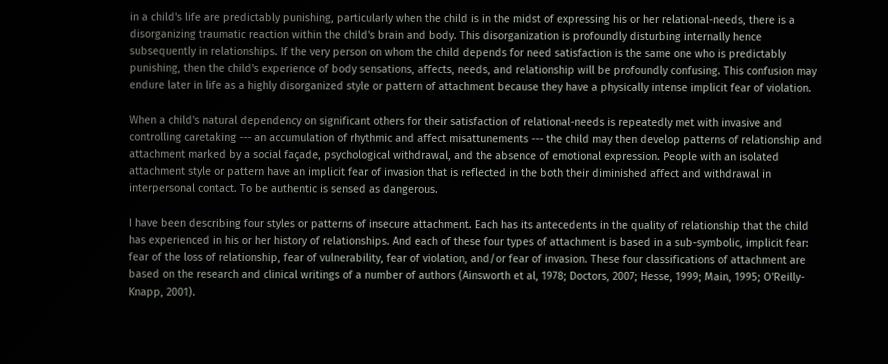in a child's life are predictably punishing, particularly when the child is in the midst of expressing his or her relational-needs, there is a disorganizing traumatic reaction within the child's brain and body. This disorganization is profoundly disturbing internally hence subsequently in relationships. If the very person on whom the child depends for need satisfaction is the same one who is predictably punishing, then the child's experience of body sensations, affects, needs, and relationship will be profoundly confusing. This confusion may endure later in life as a highly disorganized style or pattern of attachment because they have a physically intense implicit fear of violation.

When a child's natural dependency on significant others for their satisfaction of relational-needs is repeatedly met with invasive and controlling caretaking --- an accumulation of rhythmic and affect misattunements --- the child may then develop patterns of relationship and attachment marked by a social façade, psychological withdrawal, and the absence of emotional expression. People with an isolated attachment style or pattern have an implicit fear of invasion that is reflected in the both their diminished affect and withdrawal in interpersonal contact. To be authentic is sensed as dangerous.

I have been describing four styles or patterns of insecure attachment. Each has its antecedents in the quality of relationship that the child has experienced in his or her history of relationships. And each of these four types of attachment is based in a sub-symbolic, implicit fear: fear of the loss of relationship, fear of vulnerability, fear of violation, and/or fear of invasion. These four classifications of attachment are based on the research and clinical writings of a number of authors (Ainsworth et al, 1978; Doctors, 2007; Hesse, 1999; Main, 1995; O'Reilly-Knapp, 2001).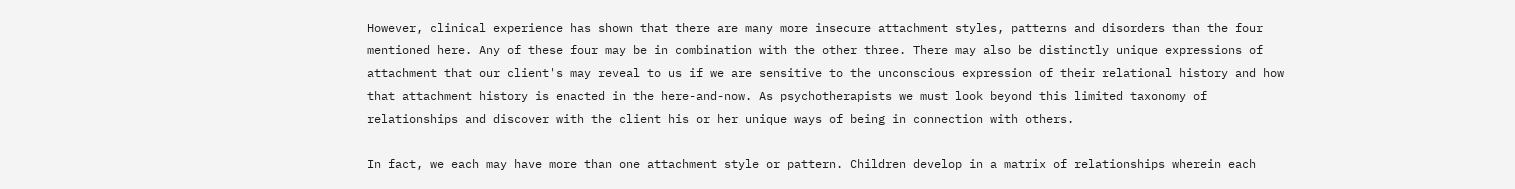However, clinical experience has shown that there are many more insecure attachment styles, patterns and disorders than the four mentioned here. Any of these four may be in combination with the other three. There may also be distinctly unique expressions of attachment that our client's may reveal to us if we are sensitive to the unconscious expression of their relational history and how that attachment history is enacted in the here-and-now. As psychotherapists we must look beyond this limited taxonomy of relationships and discover with the client his or her unique ways of being in connection with others.

In fact, we each may have more than one attachment style or pattern. Children develop in a matrix of relationships wherein each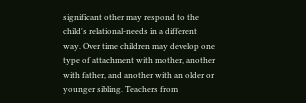significant other may respond to the child's relational-needs in a different way. Over time children may develop one type of attachment with mother, another with father, and another with an older or younger sibling. Teachers from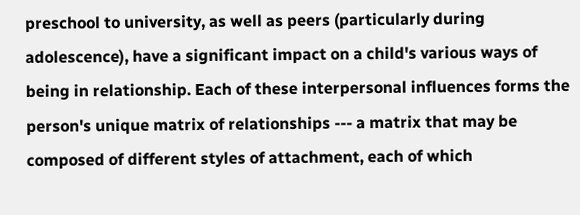preschool to university, as well as peers (particularly during adolescence), have a significant impact on a child's various ways of being in relationship. Each of these interpersonal influences forms the person's unique matrix of relationships --- a matrix that may be composed of different styles of attachment, each of which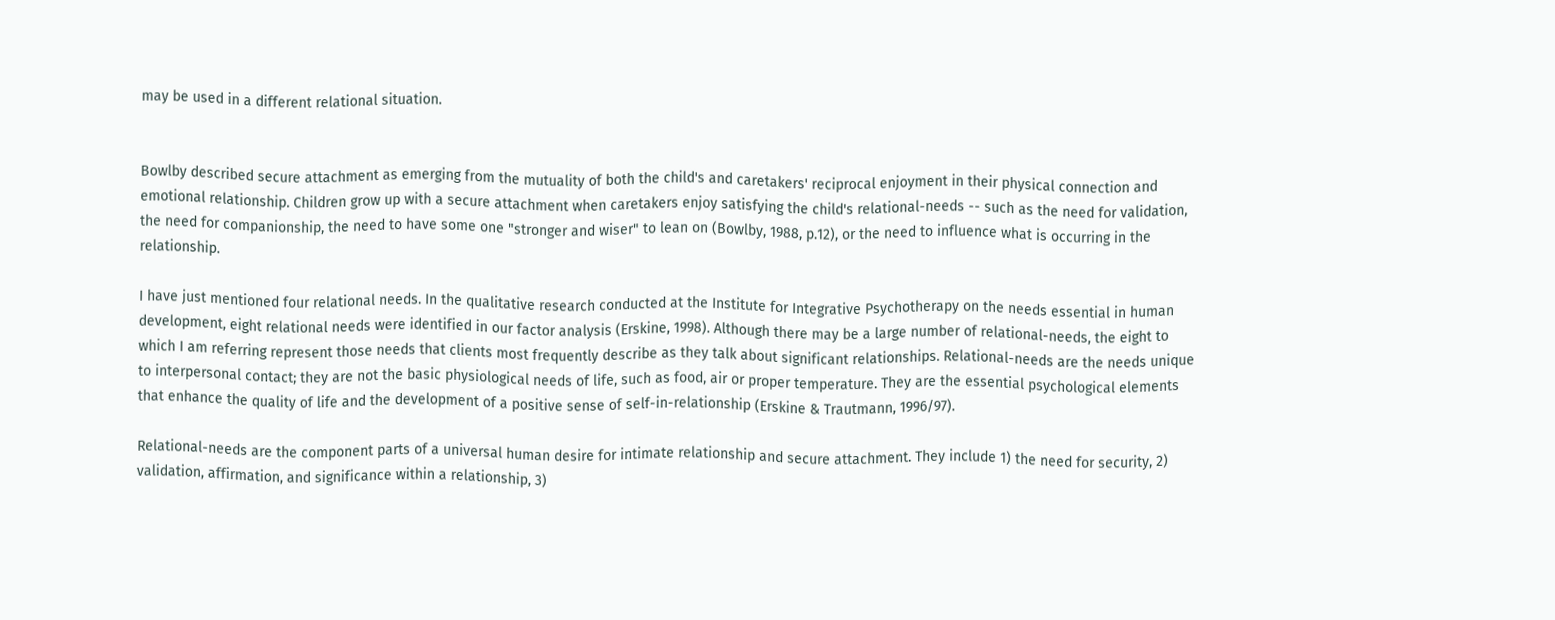may be used in a different relational situation.


Bowlby described secure attachment as emerging from the mutuality of both the child's and caretakers' reciprocal enjoyment in their physical connection and emotional relationship. Children grow up with a secure attachment when caretakers enjoy satisfying the child's relational-needs -- such as the need for validation, the need for companionship, the need to have some one "stronger and wiser" to lean on (Bowlby, 1988, p.12), or the need to influence what is occurring in the relationship.

I have just mentioned four relational needs. In the qualitative research conducted at the Institute for Integrative Psychotherapy on the needs essential in human development, eight relational needs were identified in our factor analysis (Erskine, 1998). Although there may be a large number of relational-needs, the eight to which I am referring represent those needs that clients most frequently describe as they talk about significant relationships. Relational-needs are the needs unique to interpersonal contact; they are not the basic physiological needs of life, such as food, air or proper temperature. They are the essential psychological elements that enhance the quality of life and the development of a positive sense of self-in-relationship (Erskine & Trautmann, 1996/97).

Relational-needs are the component parts of a universal human desire for intimate relationship and secure attachment. They include 1) the need for security, 2) validation, affirmation, and significance within a relationship, 3)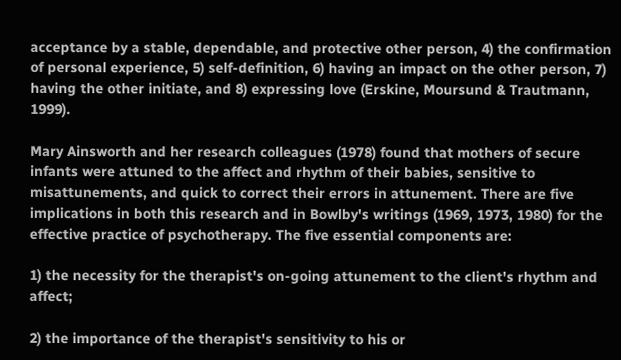acceptance by a stable, dependable, and protective other person, 4) the confirmation of personal experience, 5) self-definition, 6) having an impact on the other person, 7) having the other initiate, and 8) expressing love (Erskine, Moursund & Trautmann, 1999).

Mary Ainsworth and her research colleagues (1978) found that mothers of secure infants were attuned to the affect and rhythm of their babies, sensitive to misattunements, and quick to correct their errors in attunement. There are five implications in both this research and in Bowlby's writings (1969, 1973, 1980) for the effective practice of psychotherapy. The five essential components are:

1) the necessity for the therapist's on-going attunement to the client's rhythm and affect;

2) the importance of the therapist's sensitivity to his or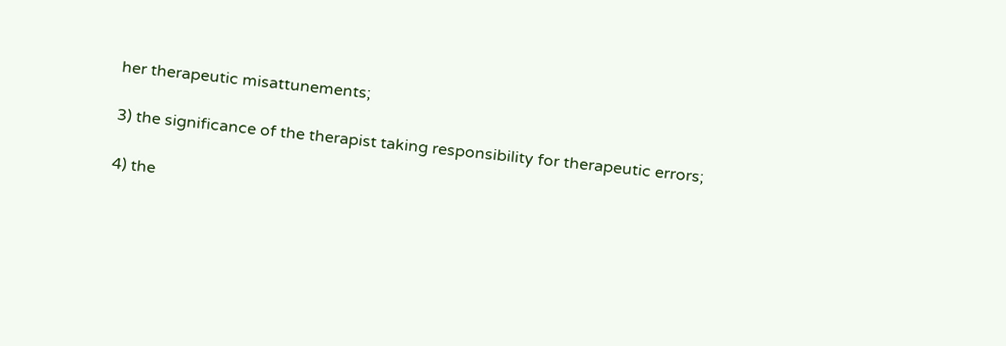her therapeutic misattunements;

3) the significance of the therapist taking responsibility for therapeutic errors;

4) the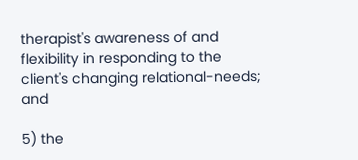therapist's awareness of and flexibility in responding to the client's changing relational-needs; and

5) the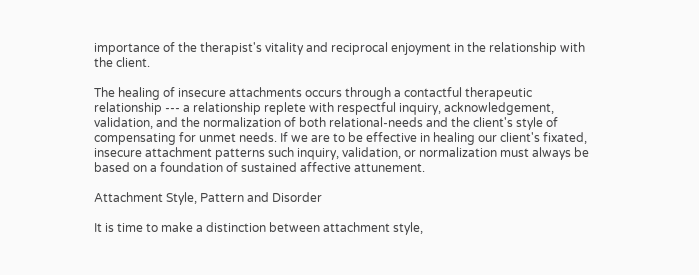importance of the therapist's vitality and reciprocal enjoyment in the relationship with the client.

The healing of insecure attachments occurs through a contactful therapeutic relationship --- a relationship replete with respectful inquiry, acknowledgement, validation, and the normalization of both relational-needs and the client's style of compensating for unmet needs. If we are to be effective in healing our client's fixated, insecure attachment patterns such inquiry, validation, or normalization must always be based on a foundation of sustained affective attunement.

Attachment Style, Pattern and Disorder

It is time to make a distinction between attachment style,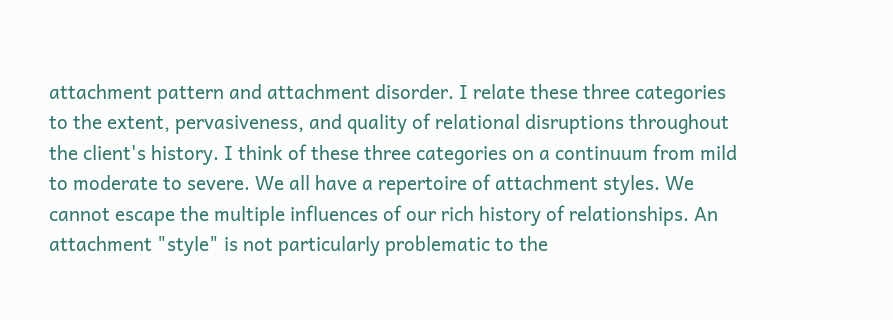attachment pattern and attachment disorder. I relate these three categories to the extent, pervasiveness, and quality of relational disruptions throughout the client's history. I think of these three categories on a continuum from mild to moderate to severe. We all have a repertoire of attachment styles. We cannot escape the multiple influences of our rich history of relationships. An attachment "style" is not particularly problematic to the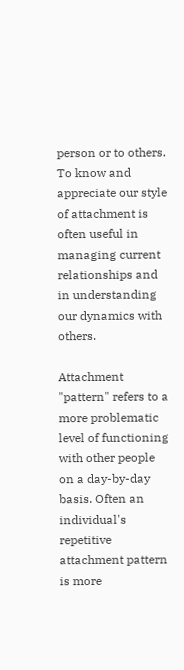person or to others. To know and appreciate our style of attachment is often useful in managing current relationships and in understanding our dynamics with others.

Attachment "pattern" refers to a more problematic level of functioning with other people on a day-by-day basis. Often an individual's repetitive attachment pattern is more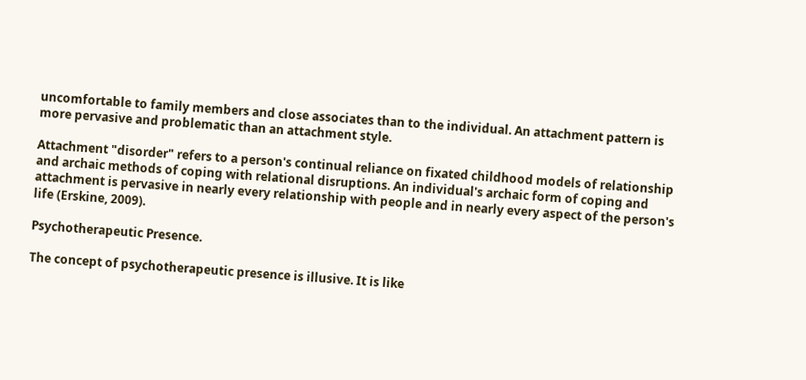uncomfortable to family members and close associates than to the individual. An attachment pattern is more pervasive and problematic than an attachment style.

Attachment "disorder" refers to a person's continual reliance on fixated childhood models of relationship and archaic methods of coping with relational disruptions. An individual's archaic form of coping and attachment is pervasive in nearly every relationship with people and in nearly every aspect of the person's life (Erskine, 2009).

Psychotherapeutic Presence.

The concept of psychotherapeutic presence is illusive. It is like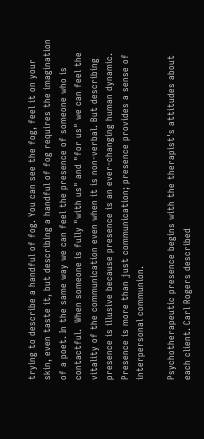trying to describe a handful of fog. You can see the fog, feel it on your skin, even taste it, but describing a handful of fog requires the imagination of a poet. In the same way we can feel the presence of someone who is contactful.  When someone is fully "with us" and "for us" we can feel the vitality of the communication even when it is non-verbal. But describing presence is illusive because presence is an ever-changing human dynamic. Presence is more than just communication; presence provides a sense of interpersonal communion.

Psychotherapeutic presence begins with the therapist's attitudes about each client. Carl Rogers described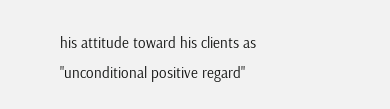his attitude toward his clients as "unconditional positive regard"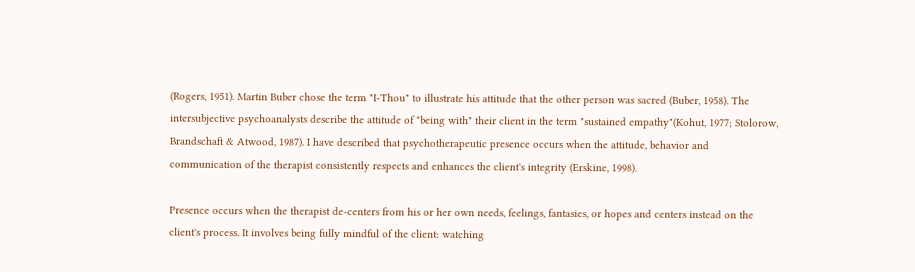(Rogers, 1951). Martin Buber chose the term "I-Thou" to illustrate his attitude that the other person was sacred (Buber, 1958). The intersubjective psychoanalysts describe the attitude of "being with" their client in the term "sustained empathy"(Kohut, 1977; Stolorow, Brandschaft & Atwood, 1987). I have described that psychotherapeutic presence occurs when the attitude, behavior and communication of the therapist consistently respects and enhances the client's integrity (Erskine, 1998).

Presence occurs when the therapist de-centers from his or her own needs, feelings, fantasies, or hopes and centers instead on the client's process. It involves being fully mindful of the client: watching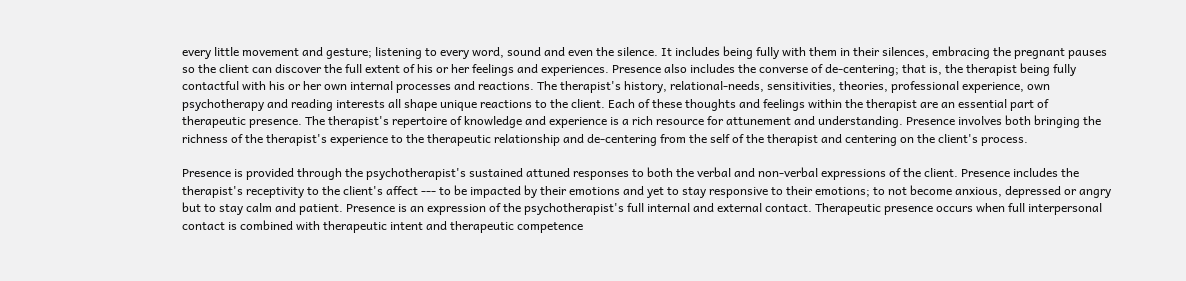every little movement and gesture; listening to every word, sound and even the silence. It includes being fully with them in their silences, embracing the pregnant pauses so the client can discover the full extent of his or her feelings and experiences. Presence also includes the converse of de-centering; that is, the therapist being fully contactful with his or her own internal processes and reactions. The therapist's history, relational-needs, sensitivities, theories, professional experience, own psychotherapy and reading interests all shape unique reactions to the client. Each of these thoughts and feelings within the therapist are an essential part of therapeutic presence. The therapist's repertoire of knowledge and experience is a rich resource for attunement and understanding. Presence involves both bringing the richness of the therapist's experience to the therapeutic relationship and de-centering from the self of the therapist and centering on the client's process.

Presence is provided through the psychotherapist's sustained attuned responses to both the verbal and non-verbal expressions of the client. Presence includes the therapist's receptivity to the client's affect --- to be impacted by their emotions and yet to stay responsive to their emotions; to not become anxious, depressed or angry but to stay calm and patient. Presence is an expression of the psychotherapist's full internal and external contact. Therapeutic presence occurs when full interpersonal contact is combined with therapeutic intent and therapeutic competence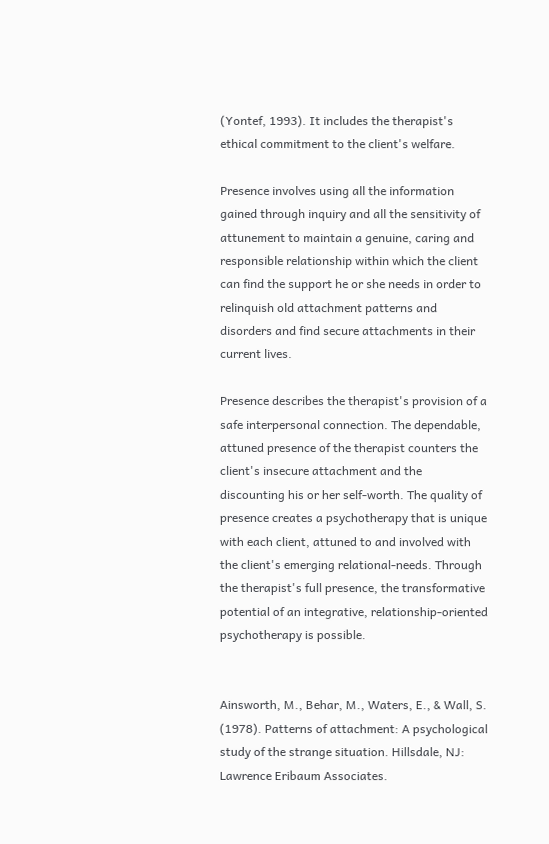(Yontef, 1993). It includes the therapist's ethical commitment to the client's welfare.

Presence involves using all the information gained through inquiry and all the sensitivity of attunement to maintain a genuine, caring and responsible relationship within which the client can find the support he or she needs in order to relinquish old attachment patterns and disorders and find secure attachments in their current lives.

Presence describes the therapist's provision of a safe interpersonal connection. The dependable, attuned presence of the therapist counters the client's insecure attachment and the discounting his or her self-worth. The quality of presence creates a psychotherapy that is unique with each client, attuned to and involved with the client's emerging relational-needs. Through the therapist's full presence, the transformative potential of an integrative, relationship-oriented psychotherapy is possible.


Ainsworth, M., Behar, M., Waters, E., & Wall, S. (1978). Patterns of attachment: A psychological study of the strange situation. Hillsdale, NJ: Lawrence Eribaum Associates.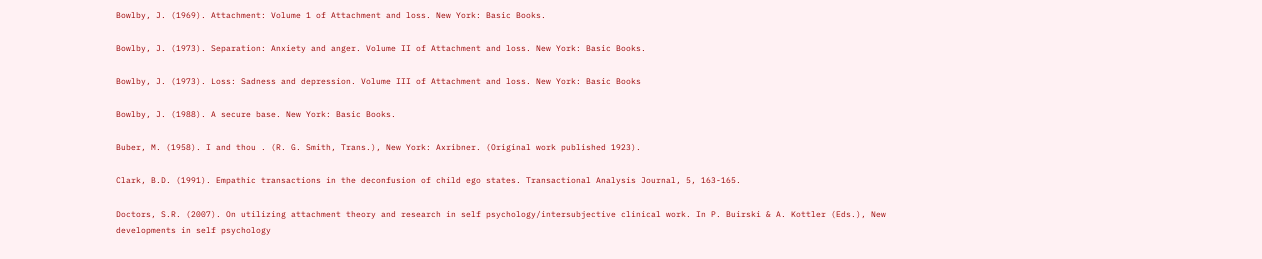Bowlby, J. (1969). Attachment: Volume 1 of Attachment and loss. New York: Basic Books.

Bowlby, J. (1973). Separation: Anxiety and anger. Volume II of Attachment and loss. New York: Basic Books.

Bowlby, J. (1973). Loss: Sadness and depression. Volume III of Attachment and loss. New York: Basic Books

Bowlby, J. (1988). A secure base. New York: Basic Books.

Buber, M. (1958). I and thou . (R. G. Smith, Trans.), New York: Axribner. (Original work published 1923).

Clark, B.D. (1991). Empathic transactions in the deconfusion of child ego states. Transactional Analysis Journal, 5, 163-165.

Doctors, S.R. (2007). On utilizing attachment theory and research in self psychology/intersubjective clinical work. In P. Buirski & A. Kottler (Eds.), New developments in self psychology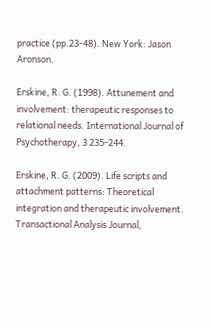practice (pp.23-48). New York: Jason Aronson.

Erskine, R. G. (1998). Attunement and involvement: therapeutic responses to relational needs. International Journal of Psychotherapy, 3 235-244.

Erskine, R. G. (2009). Life scripts and attachment patterns: Theoretical integration and therapeutic involvement. Transactional Analysis Journal,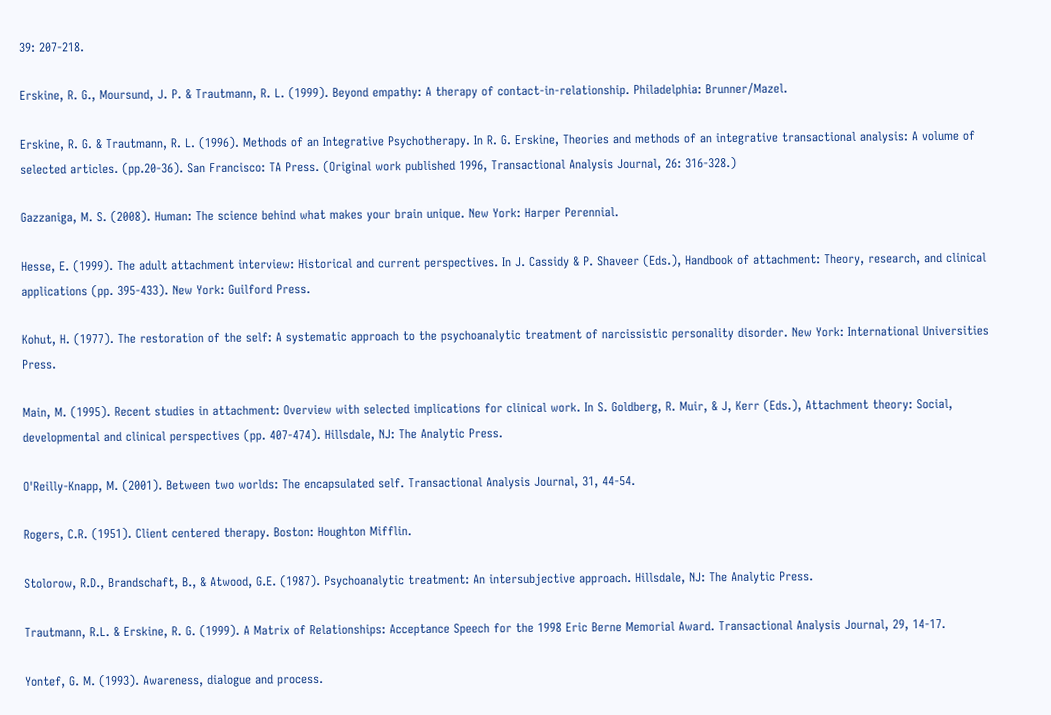39: 207-218.

Erskine, R. G., Moursund, J. P. & Trautmann, R. L. (1999). Beyond empathy: A therapy of contact-in-relationship. Philadelphia: Brunner/Mazel.

Erskine, R. G. & Trautmann, R. L. (1996). Methods of an Integrative Psychotherapy. In R. G. Erskine, Theories and methods of an integrative transactional analysis: A volume of selected articles. (pp.20-36). San Francisco: TA Press. (Original work published 1996, Transactional Analysis Journal, 26: 316-328.)

Gazzaniga, M. S. (2008). Human: The science behind what makes your brain unique. New York: Harper Perennial.

Hesse, E. (1999). The adult attachment interview: Historical and current perspectives. In J. Cassidy & P. Shaveer (Eds.), Handbook of attachment: Theory, research, and clinical applications (pp. 395-433). New York: Guilford Press.

Kohut, H. (1977). The restoration of the self: A systematic approach to the psychoanalytic treatment of narcissistic personality disorder. New York: International Universities Press.

Main, M. (1995). Recent studies in attachment: Overview with selected implications for clinical work. In S. Goldberg, R. Muir, & J, Kerr (Eds.), Attachment theory: Social, developmental and clinical perspectives (pp. 407-474). Hillsdale, NJ: The Analytic Press.

O'Reilly-Knapp, M. (2001). Between two worlds: The encapsulated self. Transactional Analysis Journal, 31, 44-54.

Rogers, C.R. (1951). Client centered therapy. Boston: Houghton Mifflin.

Stolorow, R.D., Brandschaft, B., & Atwood, G.E. (1987). Psychoanalytic treatment: An intersubjective approach. Hillsdale, NJ: The Analytic Press.

Trautmann, R.L. & Erskine, R. G. (1999). A Matrix of Relationships: Acceptance Speech for the 1998 Eric Berne Memorial Award. Transactional Analysis Journal, 29, 14-17.

Yontef, G. M. (1993). Awareness, dialogue and process.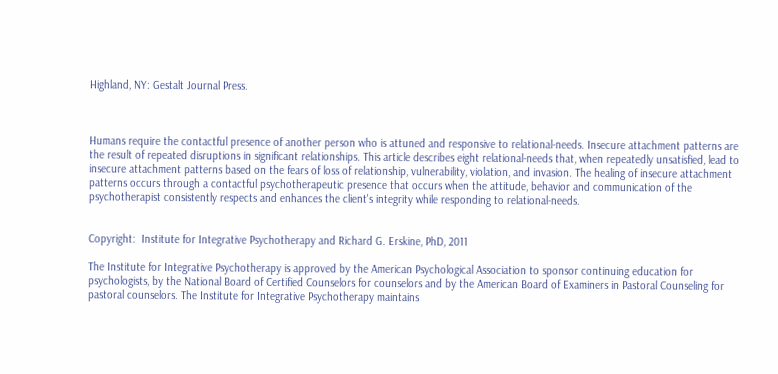Highland, NY: Gestalt Journal Press.



Humans require the contactful presence of another person who is attuned and responsive to relational-needs. Insecure attachment patterns are the result of repeated disruptions in significant relationships. This article describes eight relational-needs that, when repeatedly unsatisfied, lead to insecure attachment patterns based on the fears of loss of relationship, vulnerability, violation, and invasion. The healing of insecure attachment patterns occurs through a contactful psychotherapeutic presence that occurs when the attitude, behavior and communication of the psychotherapist consistently respects and enhances the client's integrity while responding to relational-needs.


Copyright:  Institute for Integrative Psychotherapy and Richard G. Erskine, PhD, 2011

The Institute for Integrative Psychotherapy is approved by the American Psychological Association to sponsor continuing education for psychologists, by the National Board of Certified Counselors for counselors and by the American Board of Examiners in Pastoral Counseling for pastoral counselors. The Institute for Integrative Psychotherapy maintains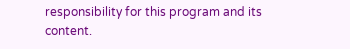responsibility for this program and its content.